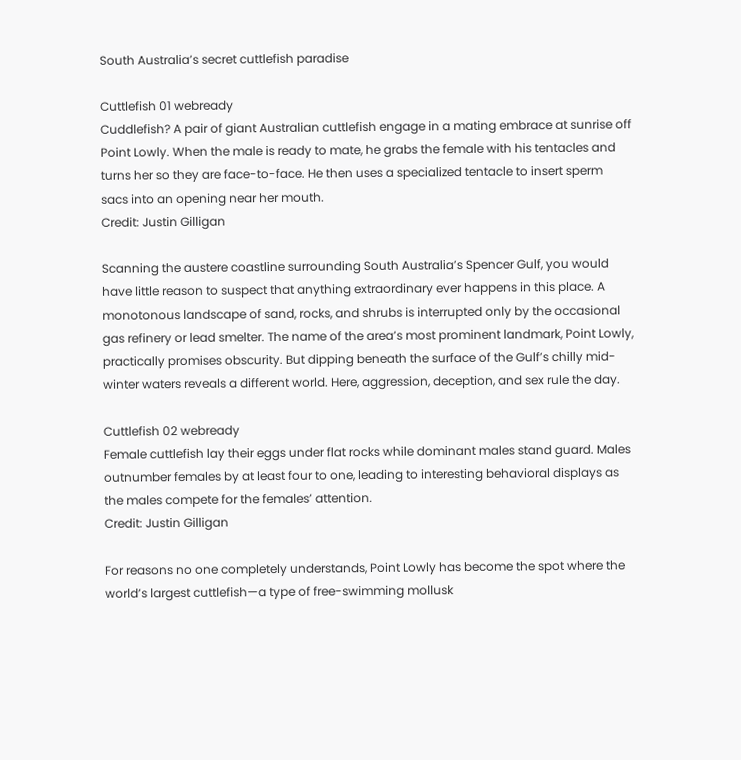South Australia’s secret cuttlefish paradise

Cuttlefish 01 webready
Cuddlefish? A pair of giant Australian cuttlefish engage in a mating embrace at sunrise off Point Lowly. When the male is ready to mate, he grabs the female with his tentacles and turns her so they are face-to-face. He then uses a specialized tentacle to insert sperm sacs into an opening near her mouth.
Credit: Justin Gilligan

Scanning the austere coastline surrounding South Australia’s Spencer Gulf, you would have little reason to suspect that anything extraordinary ever happens in this place. A monotonous landscape of sand, rocks, and shrubs is interrupted only by the occasional gas refinery or lead smelter. The name of the area’s most prominent landmark, Point Lowly, practically promises obscurity. But dipping beneath the surface of the Gulf’s chilly mid-winter waters reveals a different world. Here, aggression, deception, and sex rule the day.

Cuttlefish 02 webready
Female cuttlefish lay their eggs under flat rocks while dominant males stand guard. Males outnumber females by at least four to one, leading to interesting behavioral displays as the males compete for the females’ attention.
Credit: Justin Gilligan

For reasons no one completely understands, Point Lowly has become the spot where the world’s largest cuttlefish—a type of free-swimming mollusk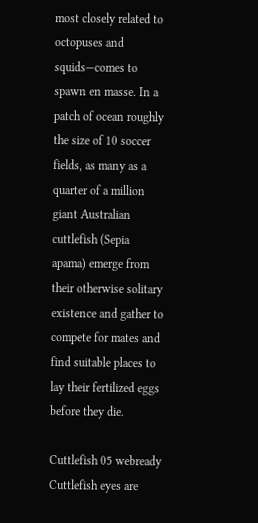most closely related to octopuses and squids—comes to spawn en masse. In a patch of ocean roughly the size of 10 soccer fields, as many as a quarter of a million giant Australian cuttlefish (Sepia apama) emerge from their otherwise solitary existence and gather to compete for mates and find suitable places to lay their fertilized eggs before they die.

Cuttlefish 05 webready
Cuttlefish eyes are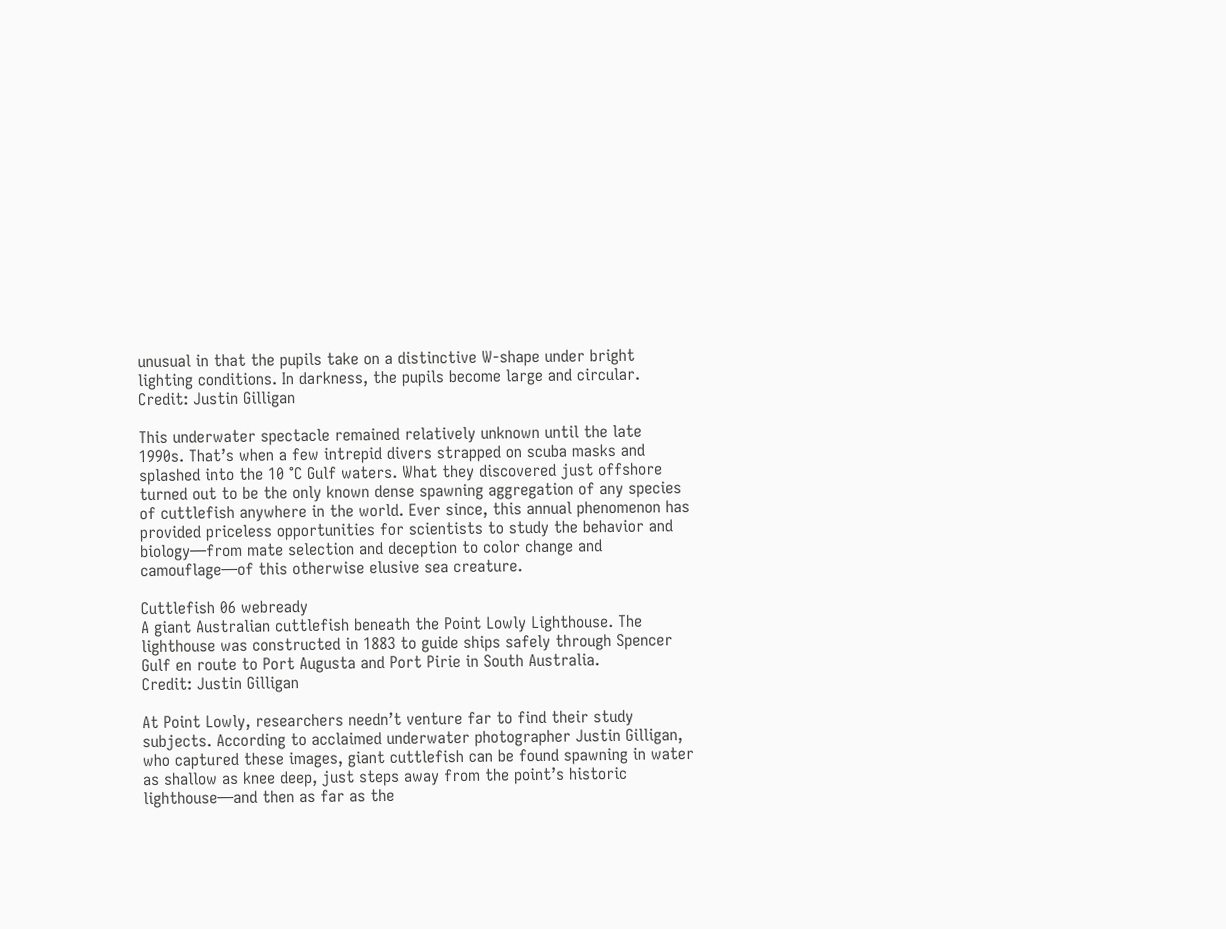unusual in that the pupils take on a distinctive W-shape under bright lighting conditions. In darkness, the pupils become large and circular.
Credit: Justin Gilligan

This underwater spectacle remained relatively unknown until the late 1990s. That’s when a few intrepid divers strapped on scuba masks and splashed into the 10 °C Gulf waters. What they discovered just offshore turned out to be the only known dense spawning aggregation of any species of cuttlefish anywhere in the world. Ever since, this annual phenomenon has provided priceless opportunities for scientists to study the behavior and biology—from mate selection and deception to color change and camouflage—of this otherwise elusive sea creature.

Cuttlefish 06 webready
A giant Australian cuttlefish beneath the Point Lowly Lighthouse. The lighthouse was constructed in 1883 to guide ships safely through Spencer Gulf en route to Port Augusta and Port Pirie in South Australia.
Credit: Justin Gilligan

At Point Lowly, researchers needn’t venture far to find their study subjects. According to acclaimed underwater photographer Justin Gilligan, who captured these images, giant cuttlefish can be found spawning in water as shallow as knee deep, just steps away from the point’s historic lighthouse—and then as far as the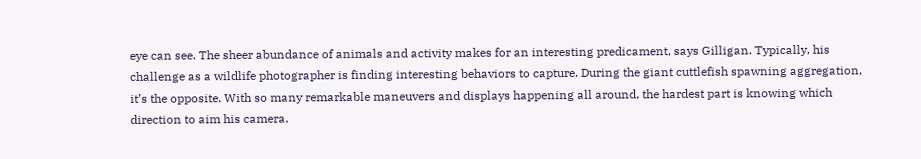eye can see. The sheer abundance of animals and activity makes for an interesting predicament, says Gilligan. Typically, his challenge as a wildlife photographer is finding interesting behaviors to capture. During the giant cuttlefish spawning aggregation, it’s the opposite. With so many remarkable maneuvers and displays happening all around, the hardest part is knowing which direction to aim his camera.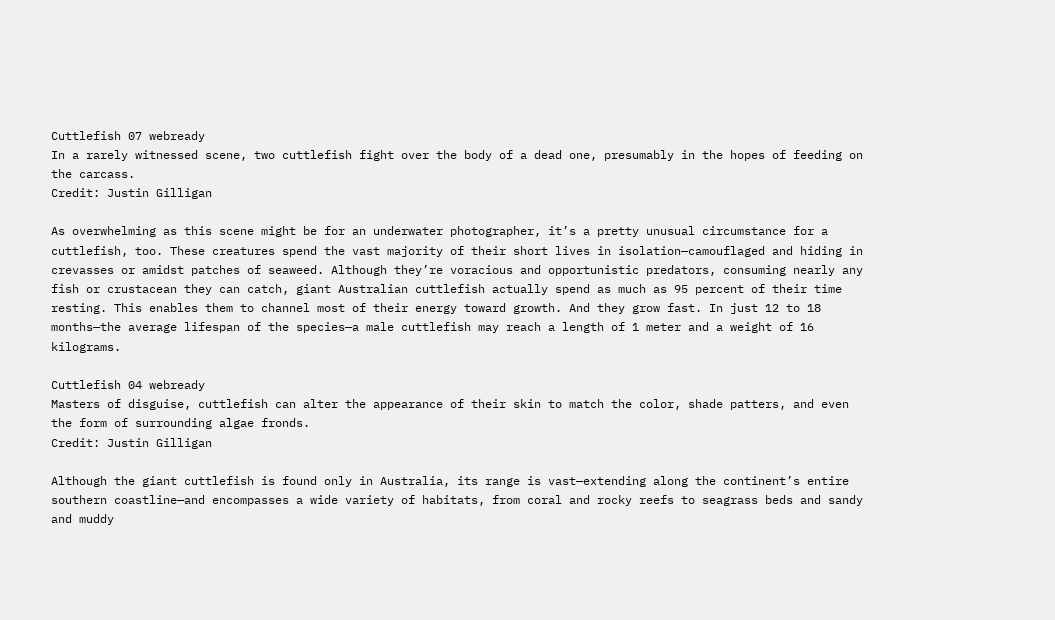Cuttlefish 07 webready
In a rarely witnessed scene, two cuttlefish fight over the body of a dead one, presumably in the hopes of feeding on the carcass.
Credit: Justin Gilligan

As overwhelming as this scene might be for an underwater photographer, it’s a pretty unusual circumstance for a cuttlefish, too. These creatures spend the vast majority of their short lives in isolation—camouflaged and hiding in crevasses or amidst patches of seaweed. Although they’re voracious and opportunistic predators, consuming nearly any fish or crustacean they can catch, giant Australian cuttlefish actually spend as much as 95 percent of their time resting. This enables them to channel most of their energy toward growth. And they grow fast. In just 12 to 18 months—the average lifespan of the species—a male cuttlefish may reach a length of 1 meter and a weight of 16 kilograms.

Cuttlefish 04 webready
Masters of disguise, cuttlefish can alter the appearance of their skin to match the color, shade patters, and even the form of surrounding algae fronds.
Credit: Justin Gilligan

Although the giant cuttlefish is found only in Australia, its range is vast—extending along the continent’s entire southern coastline—and encompasses a wide variety of habitats, from coral and rocky reefs to seagrass beds and sandy and muddy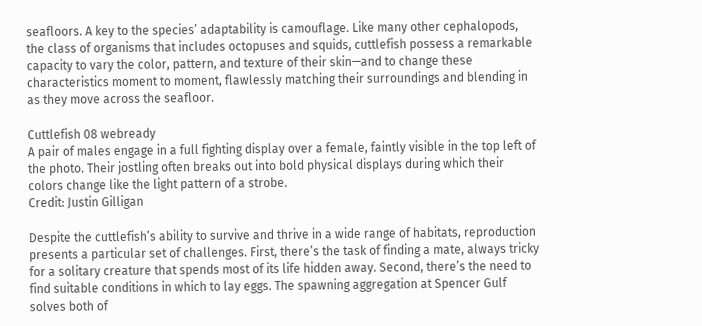seafloors. A key to the species’ adaptability is camouflage. Like many other cephalopods, the class of organisms that includes octopuses and squids, cuttlefish possess a remarkable capacity to vary the color, pattern, and texture of their skin—and to change these characteristics moment to moment, flawlessly matching their surroundings and blending in as they move across the seafloor.

Cuttlefish 08 webready
A pair of males engage in a full fighting display over a female, faintly visible in the top left of the photo. Their jostling often breaks out into bold physical displays during which their colors change like the light pattern of a strobe.
Credit: Justin Gilligan

Despite the cuttlefish’s ability to survive and thrive in a wide range of habitats, reproduction presents a particular set of challenges. First, there’s the task of finding a mate, always tricky for a solitary creature that spends most of its life hidden away. Second, there’s the need to find suitable conditions in which to lay eggs. The spawning aggregation at Spencer Gulf solves both of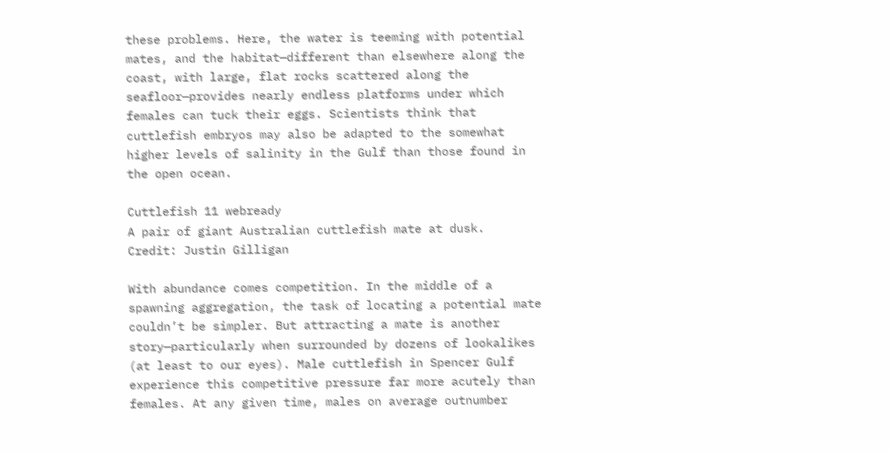these problems. Here, the water is teeming with potential mates, and the habitat—different than elsewhere along the coast, with large, flat rocks scattered along the seafloor—provides nearly endless platforms under which females can tuck their eggs. Scientists think that cuttlefish embryos may also be adapted to the somewhat higher levels of salinity in the Gulf than those found in the open ocean.

Cuttlefish 11 webready
A pair of giant Australian cuttlefish mate at dusk.
Credit: Justin Gilligan

With abundance comes competition. In the middle of a spawning aggregation, the task of locating a potential mate couldn’t be simpler. But attracting a mate is another story—particularly when surrounded by dozens of lookalikes (at least to our eyes). Male cuttlefish in Spencer Gulf experience this competitive pressure far more acutely than females. At any given time, males on average outnumber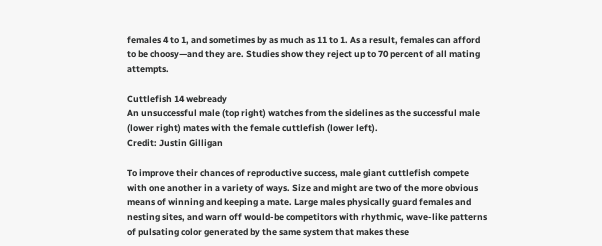females 4 to 1, and sometimes by as much as 11 to 1. As a result, females can afford to be choosy—and they are. Studies show they reject up to 70 percent of all mating attempts.

Cuttlefish 14 webready
An unsuccessful male (top right) watches from the sidelines as the successful male (lower right) mates with the female cuttlefish (lower left).
Credit: Justin Gilligan

To improve their chances of reproductive success, male giant cuttlefish compete with one another in a variety of ways. Size and might are two of the more obvious means of winning and keeping a mate. Large males physically guard females and nesting sites, and warn off would-be competitors with rhythmic, wave-like patterns of pulsating color generated by the same system that makes these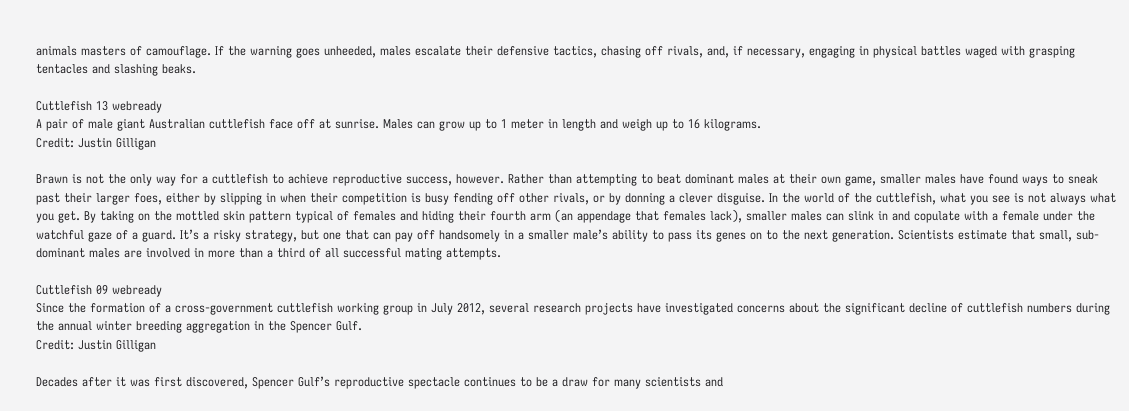animals masters of camouflage. If the warning goes unheeded, males escalate their defensive tactics, chasing off rivals, and, if necessary, engaging in physical battles waged with grasping tentacles and slashing beaks.

Cuttlefish 13 webready
A pair of male giant Australian cuttlefish face off at sunrise. Males can grow up to 1 meter in length and weigh up to 16 kilograms.
Credit: Justin Gilligan

Brawn is not the only way for a cuttlefish to achieve reproductive success, however. Rather than attempting to beat dominant males at their own game, smaller males have found ways to sneak past their larger foes, either by slipping in when their competition is busy fending off other rivals, or by donning a clever disguise. In the world of the cuttlefish, what you see is not always what you get. By taking on the mottled skin pattern typical of females and hiding their fourth arm (an appendage that females lack), smaller males can slink in and copulate with a female under the watchful gaze of a guard. It’s a risky strategy, but one that can pay off handsomely in a smaller male’s ability to pass its genes on to the next generation. Scientists estimate that small, sub-dominant males are involved in more than a third of all successful mating attempts.

Cuttlefish 09 webready
Since the formation of a cross-government cuttlefish working group in July 2012, several research projects have investigated concerns about the significant decline of cuttlefish numbers during the annual winter breeding aggregation in the Spencer Gulf.
Credit: Justin Gilligan

Decades after it was first discovered, Spencer Gulf’s reproductive spectacle continues to be a draw for many scientists and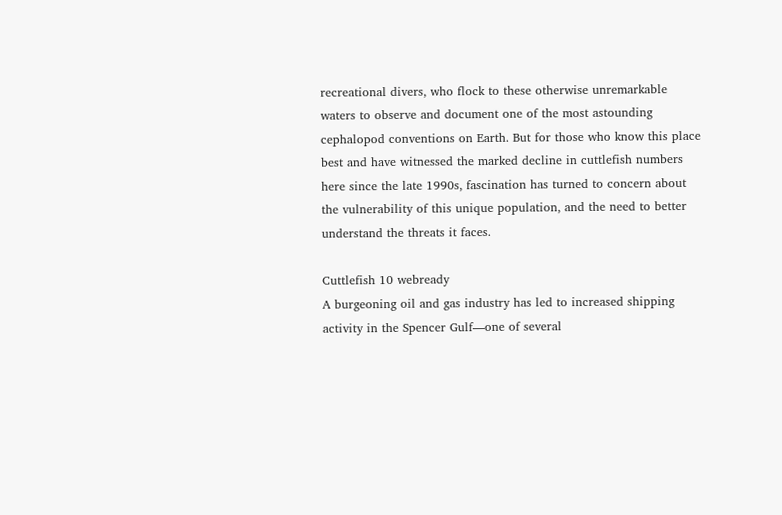recreational divers, who flock to these otherwise unremarkable waters to observe and document one of the most astounding cephalopod conventions on Earth. But for those who know this place best and have witnessed the marked decline in cuttlefish numbers here since the late 1990s, fascination has turned to concern about the vulnerability of this unique population, and the need to better understand the threats it faces.

Cuttlefish 10 webready
A burgeoning oil and gas industry has led to increased shipping activity in the Spencer Gulf—one of several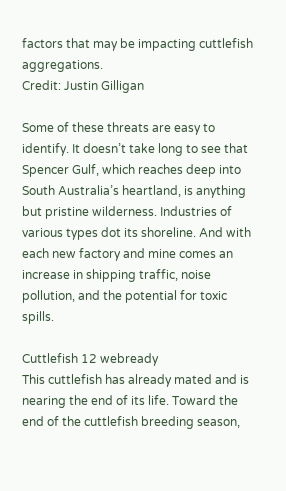factors that may be impacting cuttlefish aggregations.
Credit: Justin Gilligan

Some of these threats are easy to identify. It doesn’t take long to see that Spencer Gulf, which reaches deep into South Australia’s heartland, is anything but pristine wilderness. Industries of various types dot its shoreline. And with each new factory and mine comes an increase in shipping traffic, noise pollution, and the potential for toxic spills.

Cuttlefish 12 webready
This cuttlefish has already mated and is nearing the end of its life. Toward the end of the cuttlefish breeding season,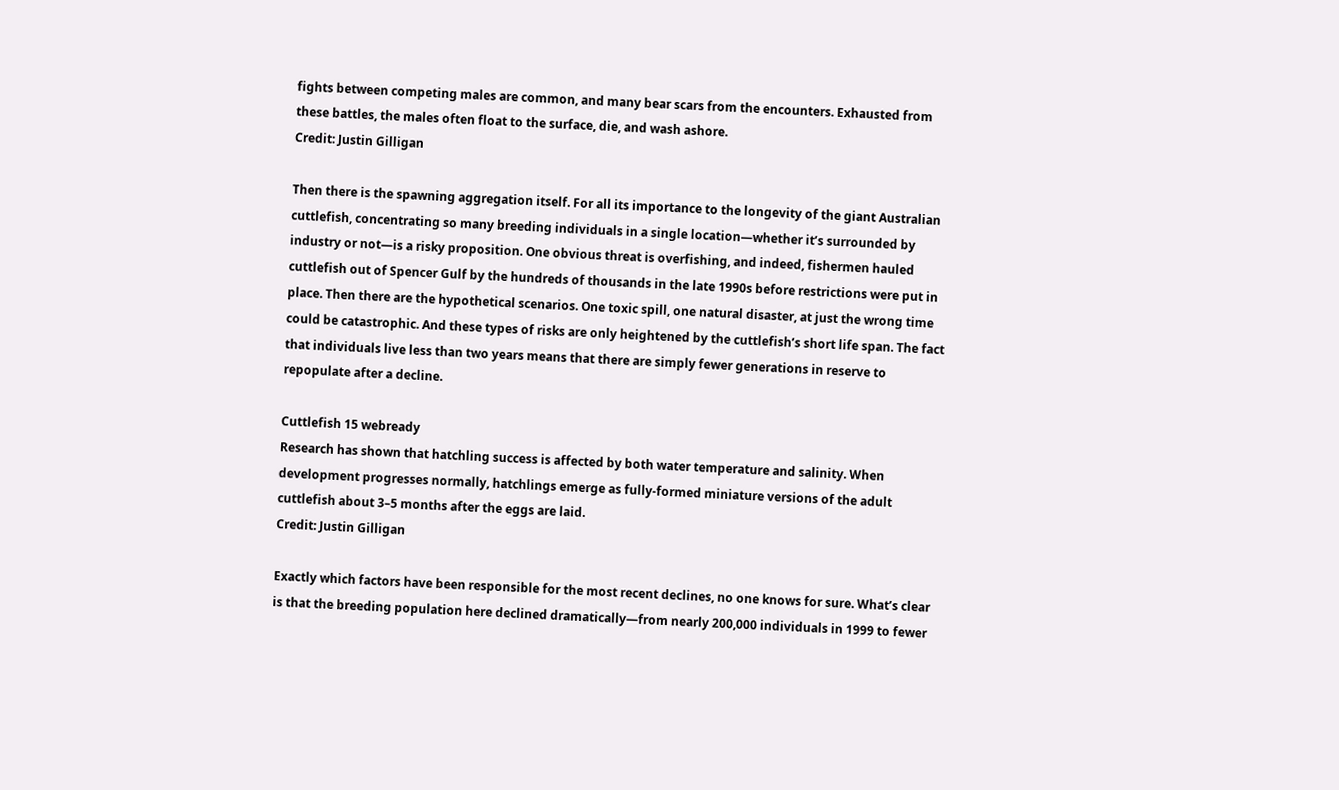fights between competing males are common, and many bear scars from the encounters. Exhausted from these battles, the males often float to the surface, die, and wash ashore.
Credit: Justin Gilligan

Then there is the spawning aggregation itself. For all its importance to the longevity of the giant Australian cuttlefish, concentrating so many breeding individuals in a single location—whether it’s surrounded by industry or not—is a risky proposition. One obvious threat is overfishing, and indeed, fishermen hauled cuttlefish out of Spencer Gulf by the hundreds of thousands in the late 1990s before restrictions were put in place. Then there are the hypothetical scenarios. One toxic spill, one natural disaster, at just the wrong time could be catastrophic. And these types of risks are only heightened by the cuttlefish’s short life span. The fact that individuals live less than two years means that there are simply fewer generations in reserve to repopulate after a decline.

Cuttlefish 15 webready
Research has shown that hatchling success is affected by both water temperature and salinity. When development progresses normally, hatchlings emerge as fully-formed miniature versions of the adult cuttlefish about 3–5 months after the eggs are laid.
Credit: Justin Gilligan

Exactly which factors have been responsible for the most recent declines, no one knows for sure. What’s clear is that the breeding population here declined dramatically—from nearly 200,000 individuals in 1999 to fewer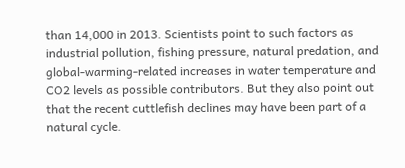than 14,000 in 2013. Scientists point to such factors as industrial pollution, fishing pressure, natural predation, and global-warming-related increases in water temperature and CO2 levels as possible contributors. But they also point out that the recent cuttlefish declines may have been part of a natural cycle.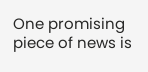One promising piece of news is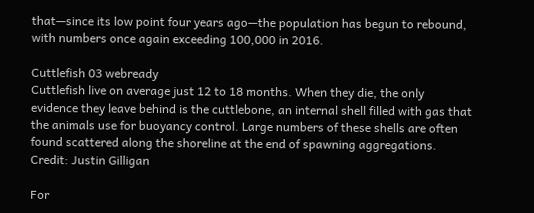that—since its low point four years ago—the population has begun to rebound, with numbers once again exceeding 100,000 in 2016.

Cuttlefish 03 webready
Cuttlefish live on average just 12 to 18 months. When they die, the only evidence they leave behind is the cuttlebone, an internal shell filled with gas that the animals use for buoyancy control. Large numbers of these shells are often found scattered along the shoreline at the end of spawning aggregations.
Credit: Justin Gilligan

For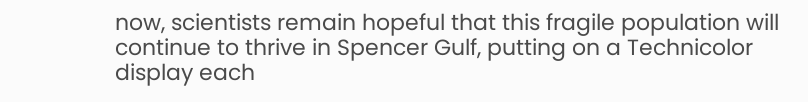now, scientists remain hopeful that this fragile population will continue to thrive in Spencer Gulf, putting on a Technicolor display each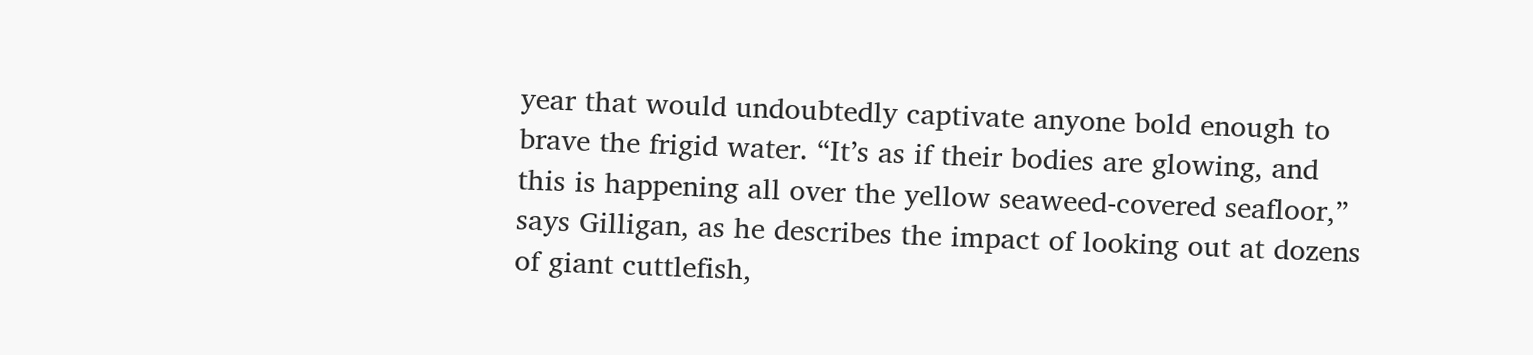year that would undoubtedly captivate anyone bold enough to brave the frigid water. “It’s as if their bodies are glowing, and this is happening all over the yellow seaweed-covered seafloor,” says Gilligan, as he describes the impact of looking out at dozens of giant cuttlefish,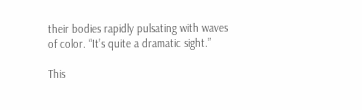their bodies rapidly pulsating with waves of color. “It’s quite a dramatic sight.”

This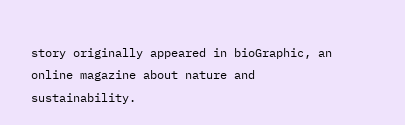story originally appeared in bioGraphic, an online magazine about nature and sustainability.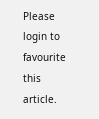Please login to favourite this article.